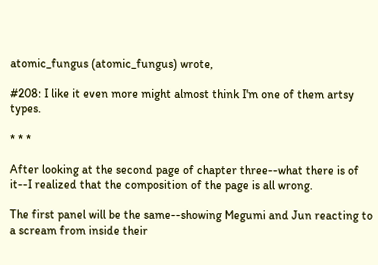atomic_fungus (atomic_fungus) wrote,

#208: I like it even more might almost think I'm one of them artsy types.

* * *

After looking at the second page of chapter three--what there is of it--I realized that the composition of the page is all wrong.

The first panel will be the same--showing Megumi and Jun reacting to a scream from inside their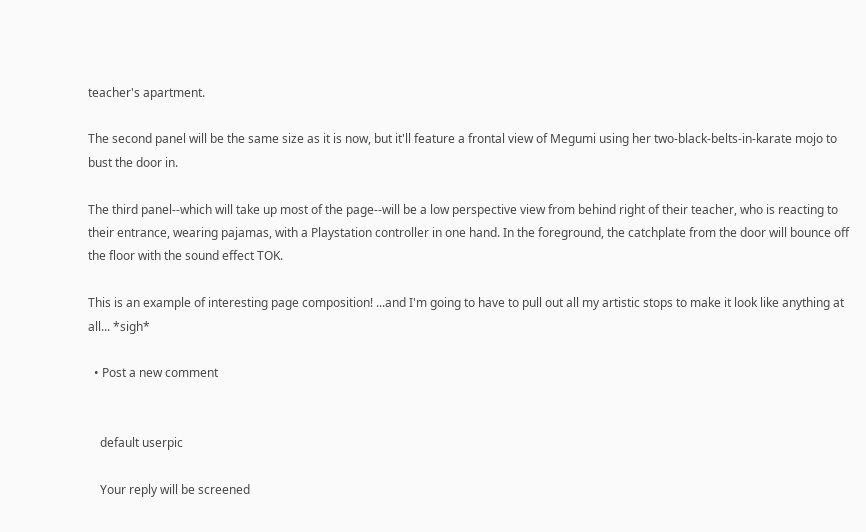teacher's apartment.

The second panel will be the same size as it is now, but it'll feature a frontal view of Megumi using her two-black-belts-in-karate mojo to bust the door in.

The third panel--which will take up most of the page--will be a low perspective view from behind right of their teacher, who is reacting to their entrance, wearing pajamas, with a Playstation controller in one hand. In the foreground, the catchplate from the door will bounce off the floor with the sound effect TOK.

This is an example of interesting page composition! ...and I'm going to have to pull out all my artistic stops to make it look like anything at all... *sigh*

  • Post a new comment


    default userpic

    Your reply will be screened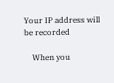Your IP address will be recorded

    When you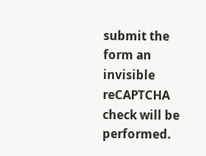submit the form an invisible reCAPTCHA check will be performed.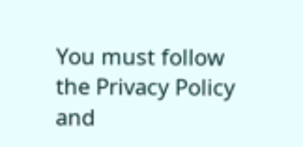You must follow the Privacy Policy and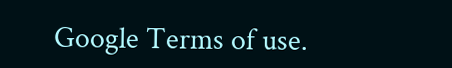Google Terms of use.